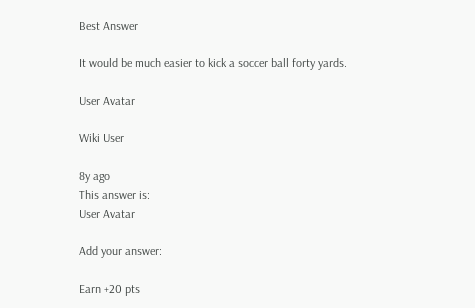Best Answer

It would be much easier to kick a soccer ball forty yards.

User Avatar

Wiki User

8y ago
This answer is:
User Avatar

Add your answer:

Earn +20 pts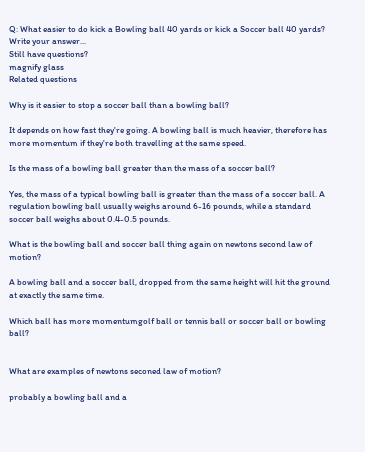Q: What easier to do kick a Bowling ball 40 yards or kick a Soccer ball 40 yards?
Write your answer...
Still have questions?
magnify glass
Related questions

Why is it easier to stop a soccer ball than a bowling ball?

It depends on how fast they're going. A bowling ball is much heavier, therefore has more momentum if they're both travelling at the same speed.

Is the mass of a bowling ball greater than the mass of a soccer ball?

Yes, the mass of a typical bowling ball is greater than the mass of a soccer ball. A regulation bowling ball usually weighs around 6-16 pounds, while a standard soccer ball weighs about 0.4-0.5 pounds.

What is the bowling ball and soccer ball thing again on newtons second law of motion?

A bowling ball and a soccer ball, dropped from the same height will hit the ground at exactly the same time.

Which ball has more momentumgolf ball or tennis ball or soccer ball or bowling ball?


What are examples of newtons seconed law of motion?

probably a bowling ball and a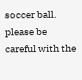soccer ball. please be careful with the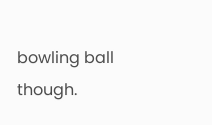bowling ball though.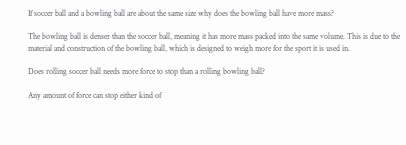If soccer ball and a bowling ball are about the same size why does the bowling ball have more mass?

The bowling ball is denser than the soccer ball, meaning it has more mass packed into the same volume. This is due to the material and construction of the bowling ball, which is designed to weigh more for the sport it is used in.

Does rolling soccer ball needs more force to stop than a rolling bowling ball?

Any amount of force can stop either kind of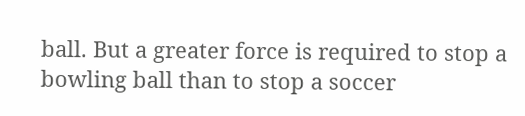ball. But a greater force is required to stop a bowling ball than to stop a soccer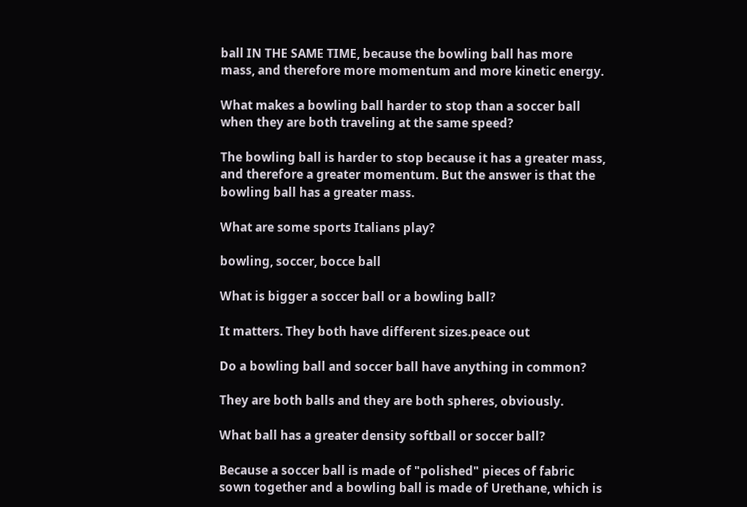ball IN THE SAME TIME, because the bowling ball has more mass, and therefore more momentum and more kinetic energy.

What makes a bowling ball harder to stop than a soccer ball when they are both traveling at the same speed?

The bowling ball is harder to stop because it has a greater mass, and therefore a greater momentum. But the answer is that the bowling ball has a greater mass.

What are some sports Italians play?

bowling, soccer, bocce ball

What is bigger a soccer ball or a bowling ball?

It matters. They both have different sizes.peace out

Do a bowling ball and soccer ball have anything in common?

They are both balls and they are both spheres, obviously.

What ball has a greater density softball or soccer ball?

Because a soccer ball is made of "polished" pieces of fabric sown together and a bowling ball is made of Urethane, which is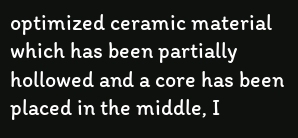optimized ceramic material which has been partially hollowed and a core has been placed in the middle, I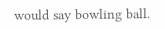would say bowling ball.